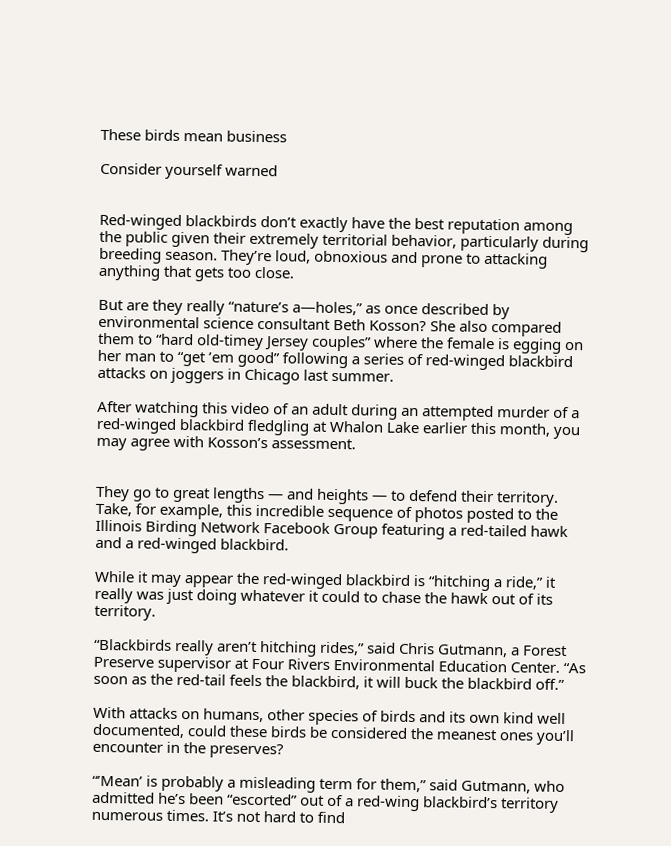These birds mean business

Consider yourself warned


Red-winged blackbirds don’t exactly have the best reputation among the public given their extremely territorial behavior, particularly during breeding season. They’re loud, obnoxious and prone to attacking anything that gets too close.

But are they really “nature’s a—holes,” as once described by environmental science consultant Beth Kosson? She also compared them to “hard old-timey Jersey couples” where the female is egging on her man to “get ’em good” following a series of red-winged blackbird attacks on joggers in Chicago last summer.

After watching this video of an adult during an attempted murder of a red-winged blackbird fledgling at Whalon Lake earlier this month, you may agree with Kosson’s assessment.


They go to great lengths — and heights — to defend their territory. Take, for example, this incredible sequence of photos posted to the Illinois Birding Network Facebook Group featuring a red-tailed hawk and a red-winged blackbird.

While it may appear the red-winged blackbird is “hitching a ride,” it really was just doing whatever it could to chase the hawk out of its territory.

“Blackbirds really aren’t hitching rides,” said Chris Gutmann, a Forest Preserve supervisor at Four Rivers Environmental Education Center. “As soon as the red-tail feels the blackbird, it will buck the blackbird off.”

With attacks on humans, other species of birds and its own kind well documented, could these birds be considered the meanest ones you’ll encounter in the preserves?

“’Mean’ is probably a misleading term for them,” said Gutmann, who admitted he’s been “escorted” out of a red-wing blackbird’s territory numerous times. It’s not hard to find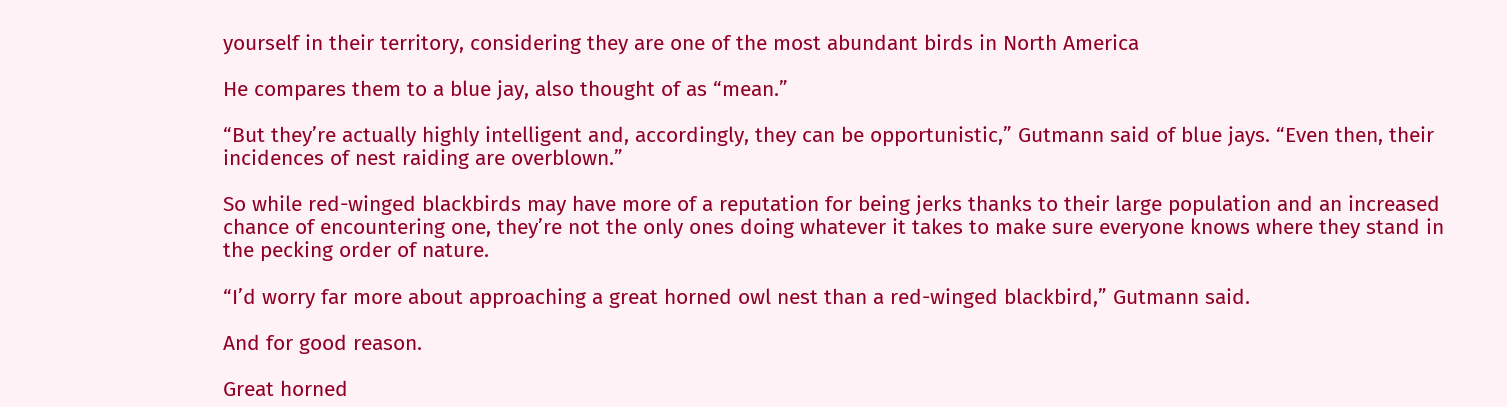yourself in their territory, considering they are one of the most abundant birds in North America

He compares them to a blue jay, also thought of as “mean.”

“But they’re actually highly intelligent and, accordingly, they can be opportunistic,” Gutmann said of blue jays. “Even then, their incidences of nest raiding are overblown.”

So while red-winged blackbirds may have more of a reputation for being jerks thanks to their large population and an increased chance of encountering one, they’re not the only ones doing whatever it takes to make sure everyone knows where they stand in the pecking order of nature.

“I’d worry far more about approaching a great horned owl nest than a red-winged blackbird,” Gutmann said.

And for good reason.

Great horned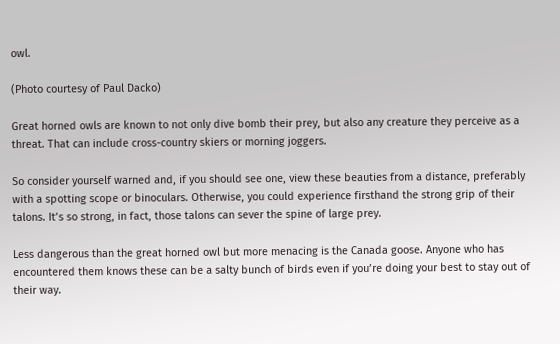owl.

(Photo courtesy of Paul Dacko)

Great horned owls are known to not only dive bomb their prey, but also any creature they perceive as a threat. That can include cross-country skiers or morning joggers.

So consider yourself warned and, if you should see one, view these beauties from a distance, preferably with a spotting scope or binoculars. Otherwise, you could experience firsthand the strong grip of their talons. It’s so strong, in fact, those talons can sever the spine of large prey.

Less dangerous than the great horned owl but more menacing is the Canada goose. Anyone who has encountered them knows these can be a salty bunch of birds even if you’re doing your best to stay out of their way.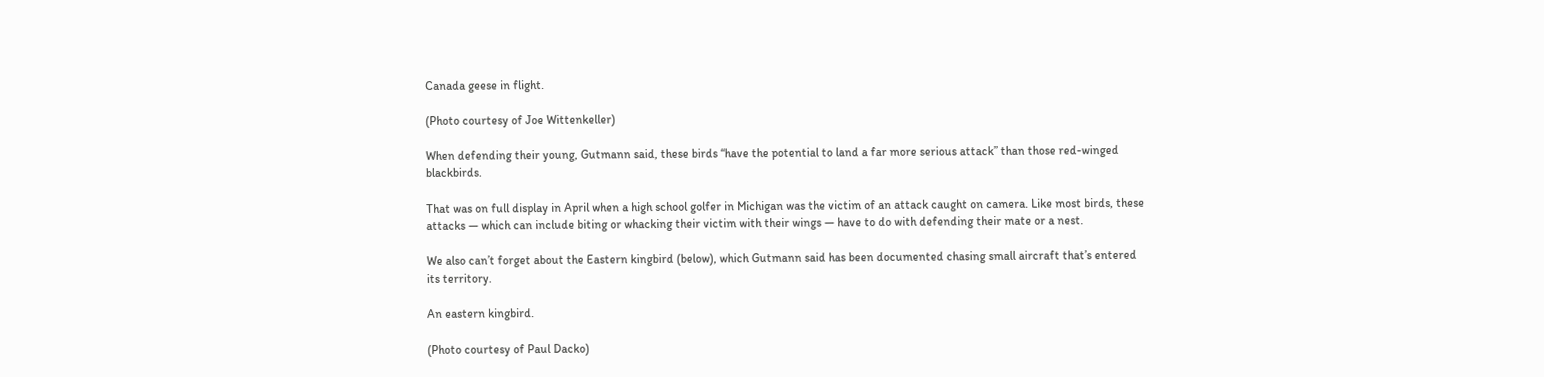Canada geese in flight.

(Photo courtesy of Joe Wittenkeller)

When defending their young, Gutmann said, these birds “have the potential to land a far more serious attack” than those red-winged blackbirds.

That was on full display in April when a high school golfer in Michigan was the victim of an attack caught on camera. Like most birds, these attacks — which can include biting or whacking their victim with their wings — have to do with defending their mate or a nest.

We also can’t forget about the Eastern kingbird (below), which Gutmann said has been documented chasing small aircraft that’s entered its territory.

An eastern kingbird.

(Photo courtesy of Paul Dacko)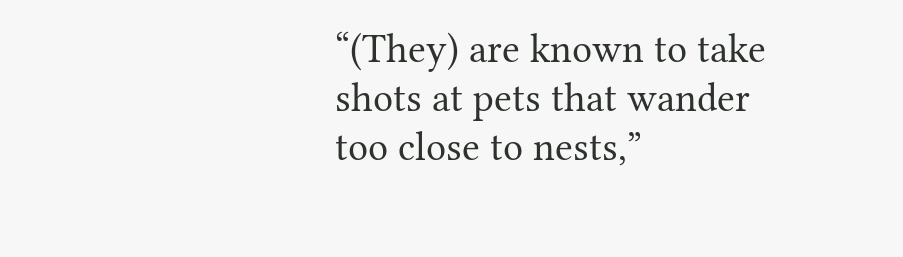“(They) are known to take shots at pets that wander too close to nests,”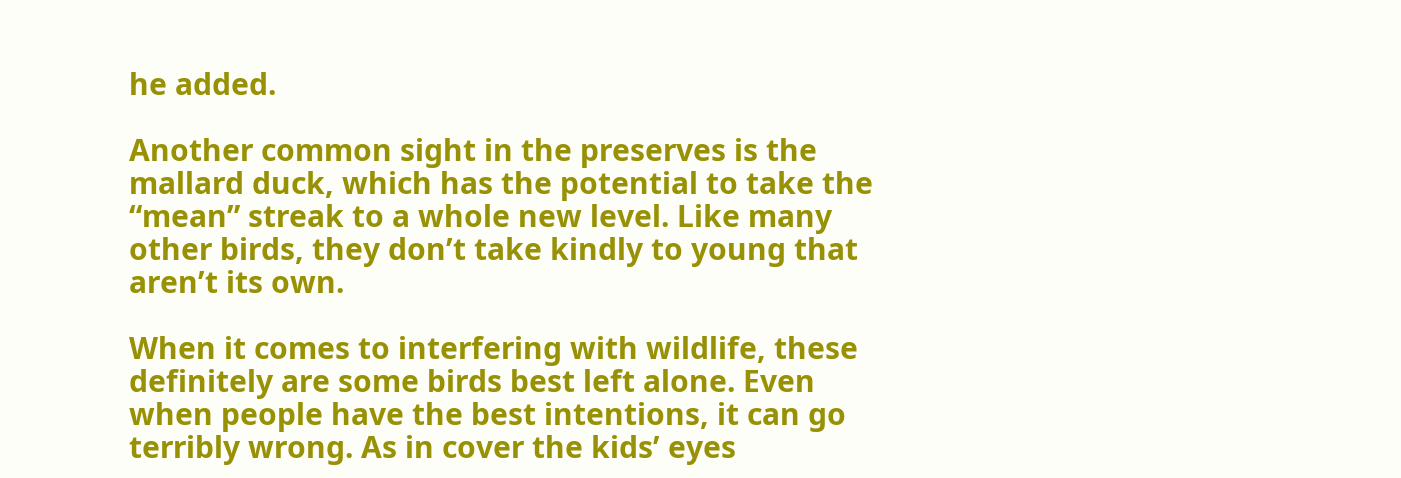he added.

Another common sight in the preserves is the mallard duck, which has the potential to take the “mean” streak to a whole new level. Like many other birds, they don’t take kindly to young that aren’t its own.

When it comes to interfering with wildlife, these definitely are some birds best left alone. Even when people have the best intentions, it can go terribly wrong. As in cover the kids’ eyes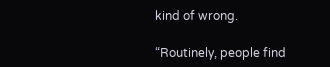kind of wrong.

“Routinely, people find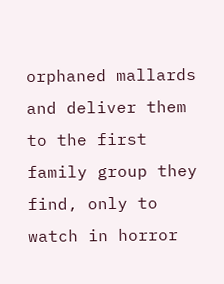orphaned mallards and deliver them to the first family group they find, only to watch in horror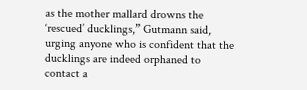as the mother mallard drowns the ‘rescued’ ducklings,” Gutmann said, urging anyone who is confident that the ducklings are indeed orphaned to contact a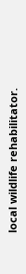local wildlife rehabilitator.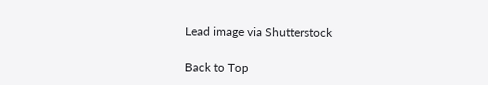Lead image via Shutterstock

Back to Top